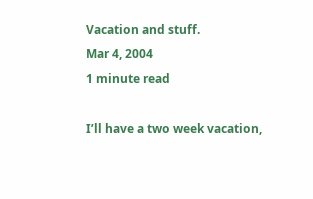Vacation and stuff.
Mar 4, 2004
1 minute read

I’ll have a two week vacation,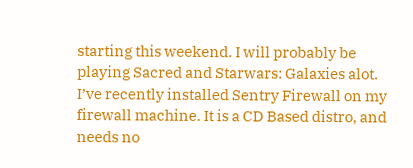starting this weekend. I will probably be playing Sacred and Starwars: Galaxies alot.
I’ve recently installed Sentry Firewall on my firewall machine. It is a CD Based distro, and needs no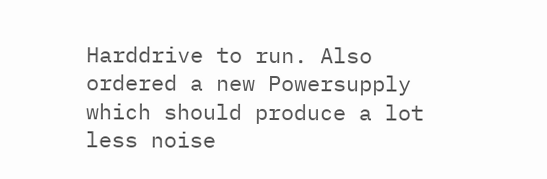Harddrive to run. Also ordered a new Powersupply which should produce a lot less noise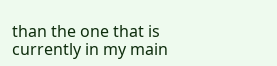than the one that is currently in my main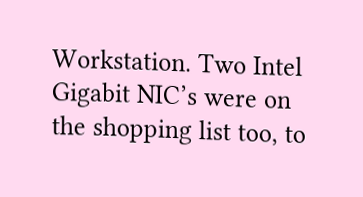Workstation. Two Intel Gigabit NIC’s were on the shopping list too, to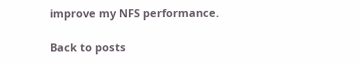improve my NFS performance.

Back to posts